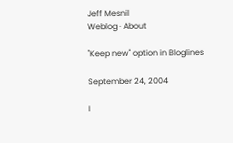Jeff Mesnil
Weblog · About

"Keep new" option in Bloglines

September 24, 2004

I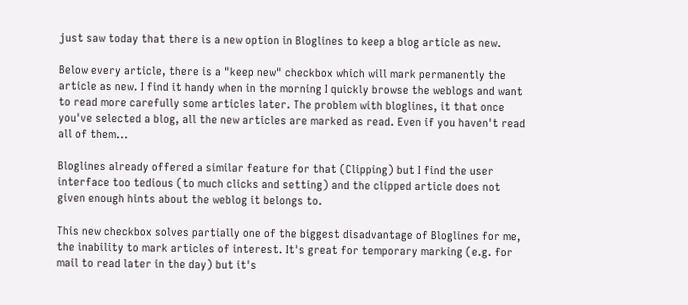just saw today that there is a new option in Bloglines to keep a blog article as new.

Below every article, there is a "keep new" checkbox which will mark permanently the article as new. I find it handy when in the morning I quickly browse the weblogs and want to read more carefully some articles later. The problem with bloglines, it that once you've selected a blog, all the new articles are marked as read. Even if you haven't read all of them...

Bloglines already offered a similar feature for that (Clipping) but I find the user interface too tedious (to much clicks and setting) and the clipped article does not given enough hints about the weblog it belongs to.

This new checkbox solves partially one of the biggest disadvantage of Bloglines for me, the inability to mark articles of interest. It's great for temporary marking (e.g. for mail to read later in the day) but it's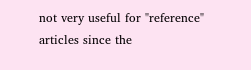not very useful for "reference" articles since the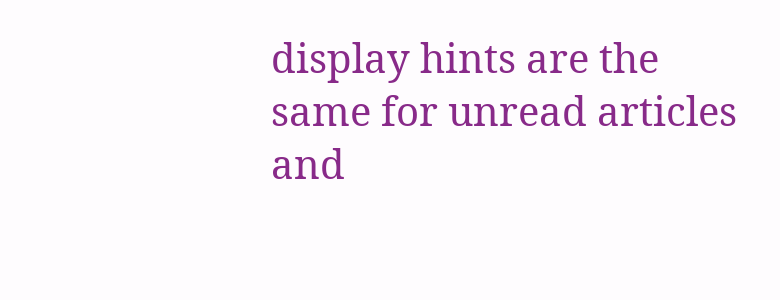display hints are the same for unread articles and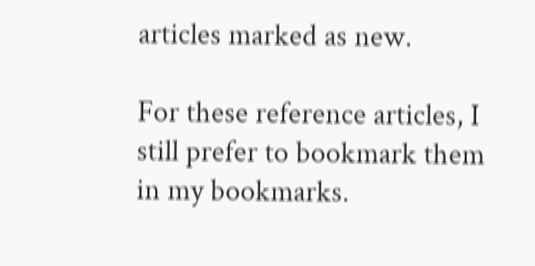articles marked as new.

For these reference articles, I still prefer to bookmark them in my bookmarks.